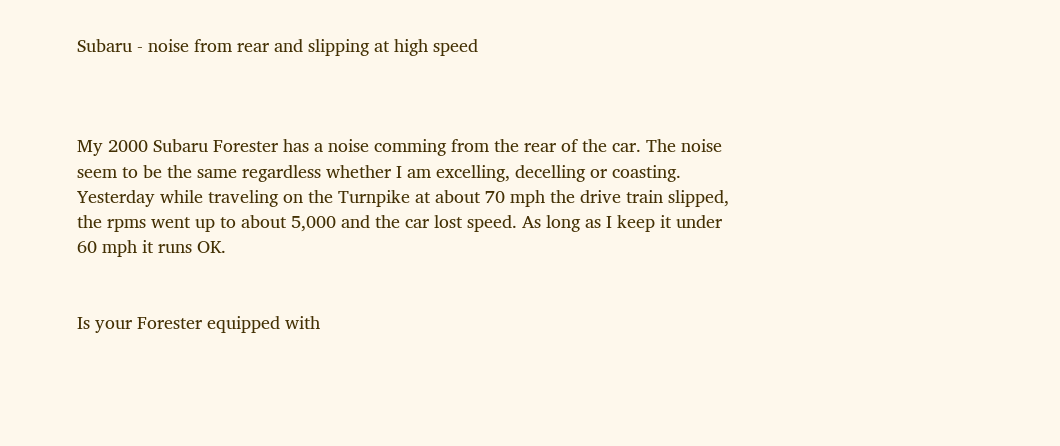Subaru - noise from rear and slipping at high speed



My 2000 Subaru Forester has a noise comming from the rear of the car. The noise seem to be the same regardless whether I am excelling, decelling or coasting. Yesterday while traveling on the Turnpike at about 70 mph the drive train slipped, the rpms went up to about 5,000 and the car lost speed. As long as I keep it under 60 mph it runs OK.


Is your Forester equipped with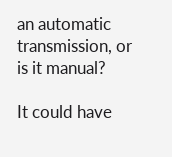an automatic transmission, or is it manual?

It could have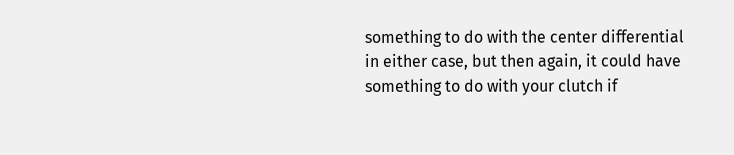something to do with the center differential in either case, but then again, it could have something to do with your clutch if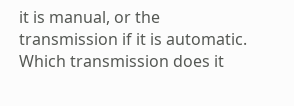it is manual, or the transmission if it is automatic. Which transmission does it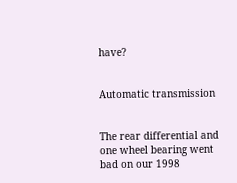have?


Automatic transmission


The rear differential and one wheel bearing went bad on our 1998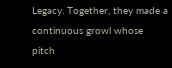Legacy. Together, they made a continuous growl whose pitch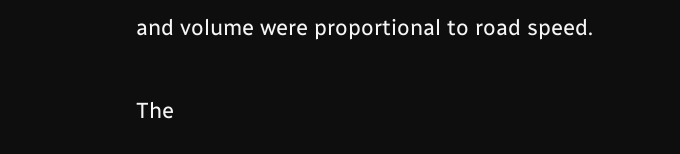and volume were proportional to road speed.

The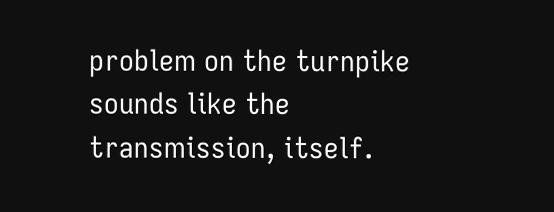problem on the turnpike sounds like the transmission, itself.